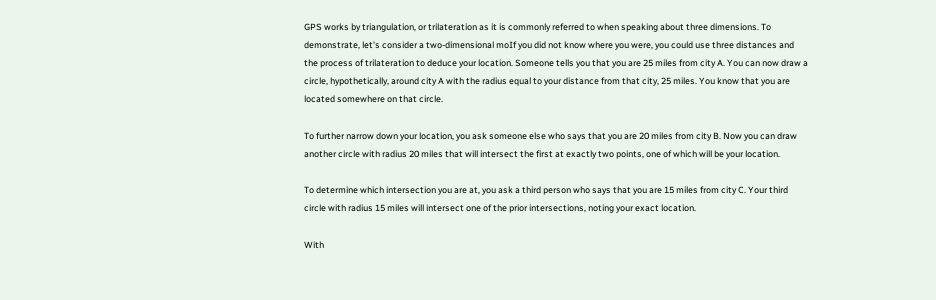GPS works by triangulation, or trilateration as it is commonly referred to when speaking about three dimensions. To demonstrate, let's consider a two-dimensional moIf you did not know where you were, you could use three distances and the process of trilateration to deduce your location. Someone tells you that you are 25 miles from city A. You can now draw a circle, hypothetically, around city A with the radius equal to your distance from that city, 25 miles. You know that you are located somewhere on that circle.

To further narrow down your location, you ask someone else who says that you are 20 miles from city B. Now you can draw another circle with radius 20 miles that will intersect the first at exactly two points, one of which will be your location.

To determine which intersection you are at, you ask a third person who says that you are 15 miles from city C. Your third circle with radius 15 miles will intersect one of the prior intersections, noting your exact location.

With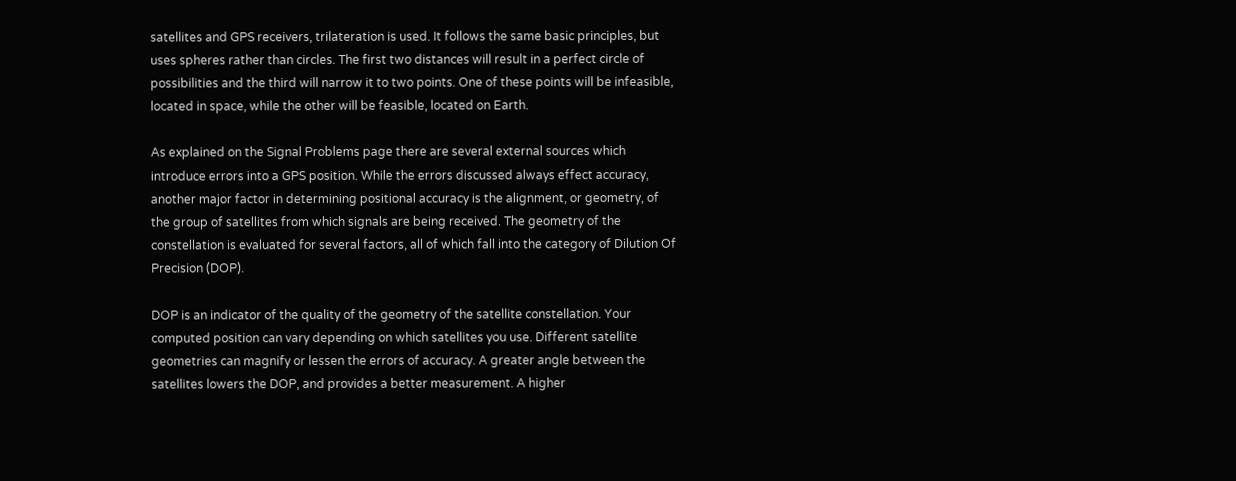satellites and GPS receivers, trilateration is used. It follows the same basic principles, but uses spheres rather than circles. The first two distances will result in a perfect circle of possibilities and the third will narrow it to two points. One of these points will be infeasible, located in space, while the other will be feasible, located on Earth.

As explained on the Signal Problems page there are several external sources which introduce errors into a GPS position. While the errors discussed always effect accuracy, another major factor in determining positional accuracy is the alignment, or geometry, of the group of satellites from which signals are being received. The geometry of the constellation is evaluated for several factors, all of which fall into the category of Dilution Of Precision (DOP).

DOP is an indicator of the quality of the geometry of the satellite constellation. Your computed position can vary depending on which satellites you use. Different satellite geometries can magnify or lessen the errors of accuracy. A greater angle between the satellites lowers the DOP, and provides a better measurement. A higher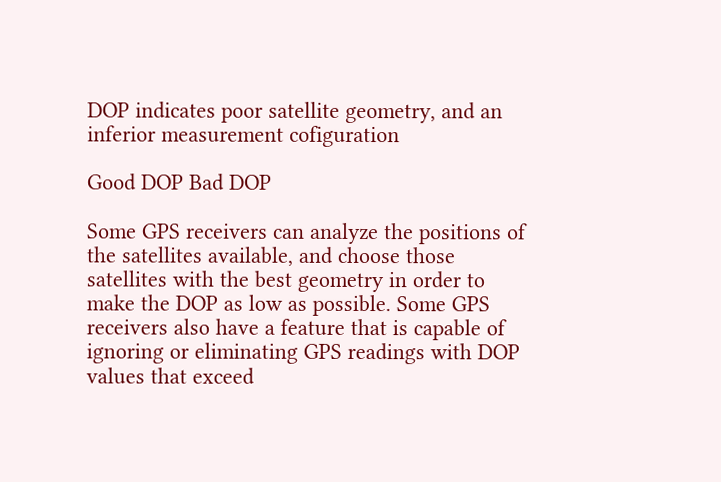DOP indicates poor satellite geometry, and an inferior measurement cofiguration

Good DOP Bad DOP

Some GPS receivers can analyze the positions of the satellites available, and choose those satellites with the best geometry in order to make the DOP as low as possible. Some GPS receivers also have a feature that is capable of ignoring or eliminating GPS readings with DOP values that exceed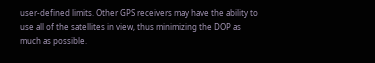user-defined limits. Other GPS receivers may have the ability to use all of the satellites in view, thus minimizing the DOP as much as possible.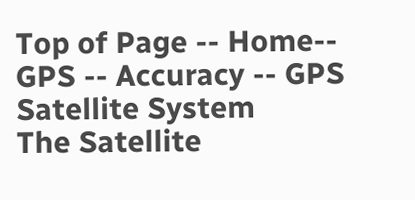Top of Page -- Home-- GPS -- Accuracy -- GPS Satellite System
The Satellite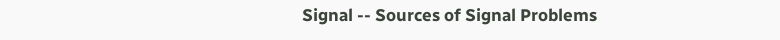Signal -- Sources of Signal Problems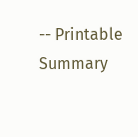-- Printable Summary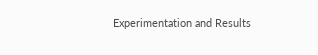Experimentation and Results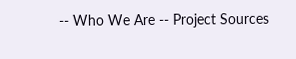-- Who We Are -- Project Sources